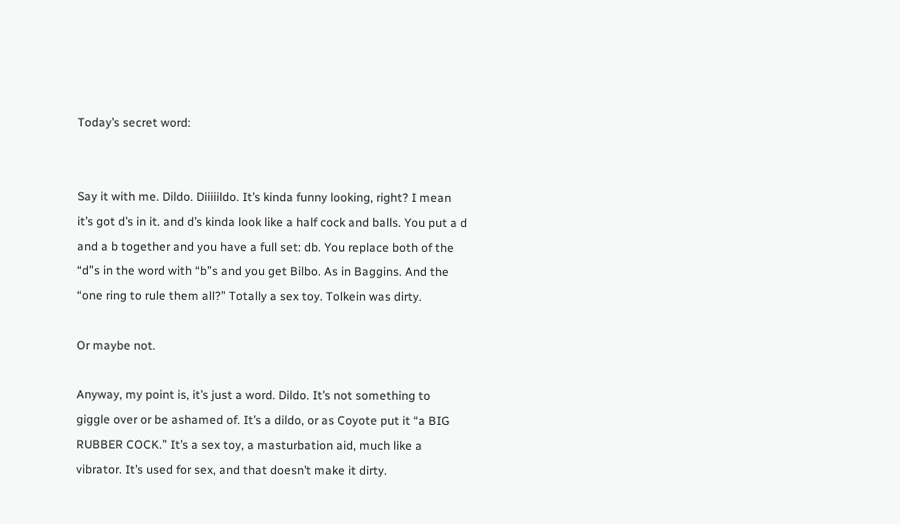Today’s secret word:


Say it with me. Dildo. Diiiiildo. It’s kinda funny looking, right? I mean it’s got d’s in it. and d’s kinda look like a half cock and balls. You put a d and a b together and you have a full set: db. You replace both of the “d”s in the word with “b”s and you get Bilbo. As in Baggins. And the “one ring to rule them all?” Totally a sex toy. Tolkein was dirty.

Or maybe not.

Anyway, my point is, it’s just a word. Dildo. It’s not something to giggle over or be ashamed of. It’s a dildo, or as Coyote put it “a BIG RUBBER COCK.” It’s a sex toy, a masturbation aid, much like a vibrator. It’s used for sex, and that doesn’t make it dirty.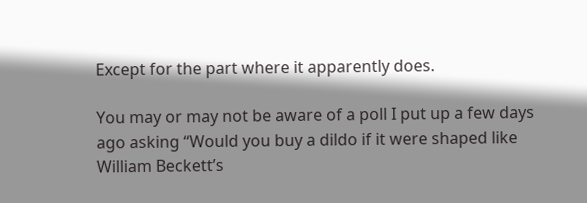Except for the part where it apparently does.

You may or may not be aware of a poll I put up a few days ago asking “Would you buy a dildo if it were shaped like William Beckett’s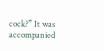cock?” It was accompanied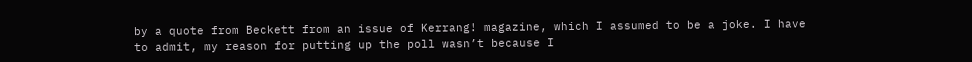by a quote from Beckett from an issue of Kerrang! magazine, which I assumed to be a joke. I have to admit, my reason for putting up the poll wasn’t because I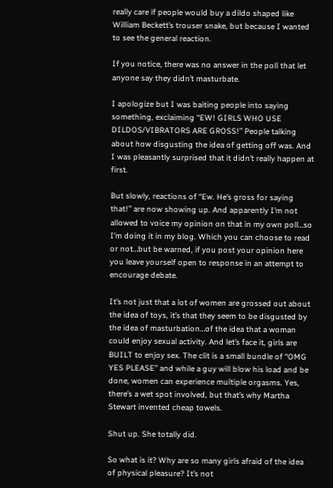really care if people would buy a dildo shaped like William Beckett’s trouser snake, but because I wanted to see the general reaction.

If you notice, there was no answer in the poll that let anyone say they didn’t masturbate.

I apologize but I was baiting people into saying something, exclaiming “EW! GIRLS WHO USE DILDOS/VIBRATORS ARE GROSS!” People talking about how disgusting the idea of getting off was. And I was pleasantly surprised that it didn’t really happen at first.

But slowly, reactions of “Ew. He’s gross for saying that!” are now showing up. And apparently I’m not allowed to voice my opinion on that in my own poll…so I’m doing it in my blog. Which you can choose to read or not…but be warned, if you post your opinion here you leave yourself open to response in an attempt to encourage debate.

It’s not just that a lot of women are grossed out about the idea of toys, it’s that they seem to be disgusted by the idea of masturbation…of the idea that a woman could enjoy sexual activity. And let’s face it, girls are BUILT to enjoy sex. The clit is a small bundle of “OMG YES PLEASE” and while a guy will blow his load and be done, women can experience multiple orgasms. Yes, there’s a wet spot involved, but that’s why Martha Stewart invented cheap towels.

Shut up. She totally did.

So what is it? Why are so many girls afraid of the idea of physical pleasure? It’s not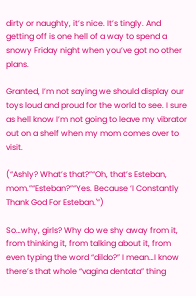dirty or naughty, it’s nice. It’s tingly. And getting off is one hell of a way to spend a snowy Friday night when you’ve got no other plans.

Granted, I’m not saying we should display our toys loud and proud for the world to see. I sure as hell know I’m not going to leave my vibrator out on a shelf when my mom comes over to visit.

(“Ashly? What’s that?”“Oh, that’s Esteban, mom.”“Esteban?”“Yes. Because ‘I Constantly Thank God For Esteban.'”)

So…why, girls? Why do we shy away from it, from thinking it, from talking about it, from even typing the word “dildo?” I mean…I know there’s that whole “vagina dentata” thing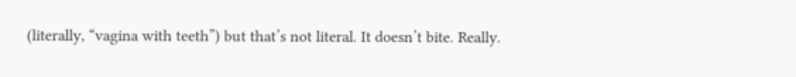(literally, “vagina with teeth”) but that’s not literal. It doesn’t bite. Really.